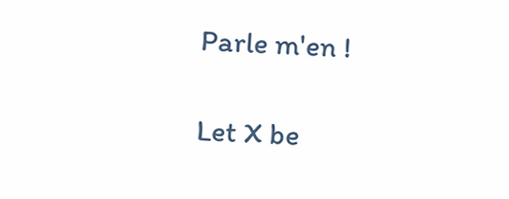Parle m'en !

Let X be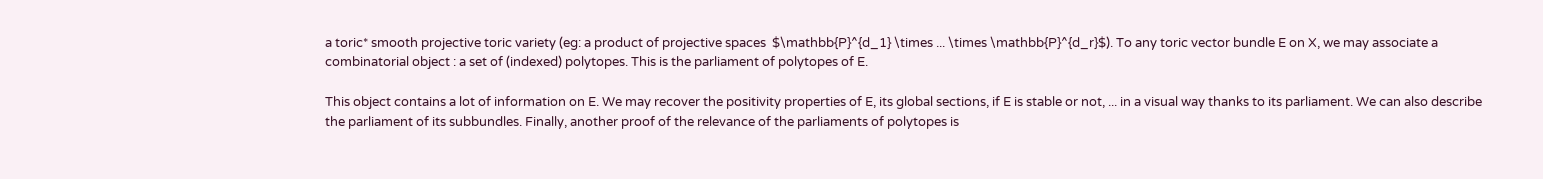a toric* smooth projective toric variety (eg: a product of projective spaces  $\mathbb{P}^{d_1} \times ... \times \mathbb{P}^{d_r}$). To any toric vector bundle E on X, we may associate a combinatorial object : a set of (indexed) polytopes. This is the parliament of polytopes of E.

This object contains a lot of information on E. We may recover the positivity properties of E, its global sections, if E is stable or not, ... in a visual way thanks to its parliament. We can also describe the parliament of its subbundles. Finally, another proof of the relevance of the parliaments of polytopes is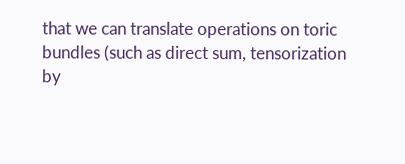that we can translate operations on toric bundles (such as direct sum, tensorization by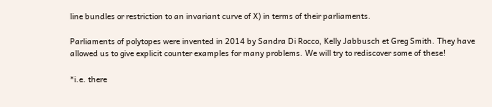line bundles or restriction to an invariant curve of X) in terms of their parliaments.

Parliaments of polytopes were invented in 2014 by Sandra Di Rocco, Kelly Jabbusch et Greg Smith. They have allowed us to give explicit counter examples for many problems. We will try to rediscover some of these!

*i.e. there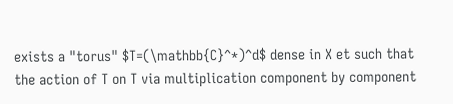exists a "torus" $T=(\mathbb{C}^*)^d$ dense in X et such that the action of T on T via multiplication component by component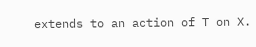extends to an action of T on X.